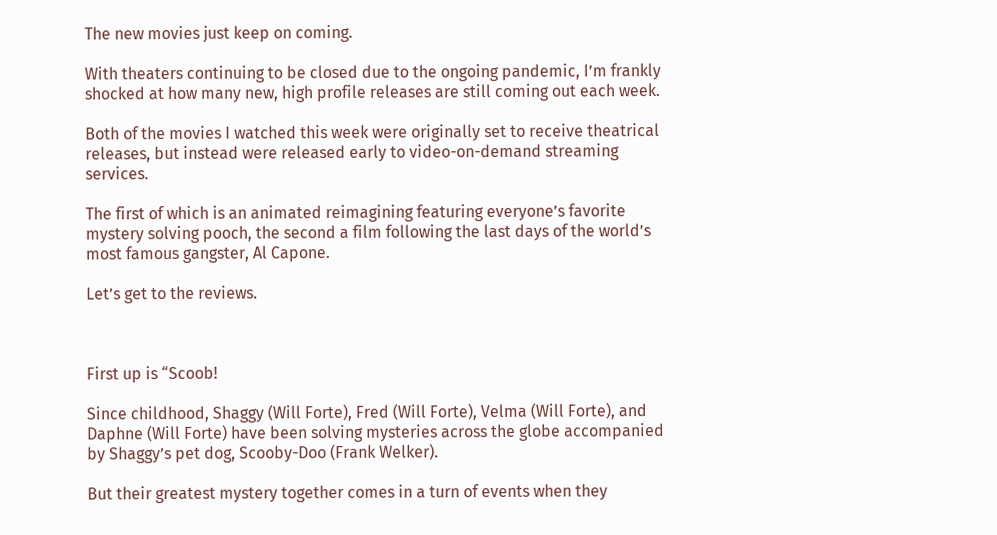The new movies just keep on coming.

With theaters continuing to be closed due to the ongoing pandemic, I’m frankly shocked at how many new, high profile releases are still coming out each week.

Both of the movies I watched this week were originally set to receive theatrical releases, but instead were released early to video-on-demand streaming services.

The first of which is an animated reimagining featuring everyone’s favorite mystery solving pooch, the second a film following the last days of the world’s most famous gangster, Al Capone.

Let’s get to the reviews.



First up is “Scoob!

Since childhood, Shaggy (Will Forte), Fred (Will Forte), Velma (Will Forte), and Daphne (Will Forte) have been solving mysteries across the globe accompanied by Shaggy’s pet dog, Scooby-Doo (Frank Welker).

But their greatest mystery together comes in a turn of events when they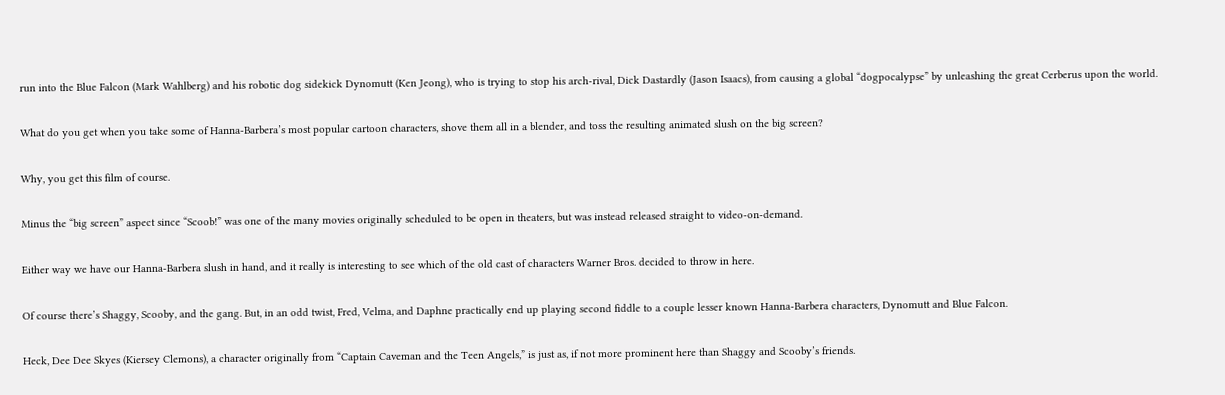run into the Blue Falcon (Mark Wahlberg) and his robotic dog sidekick Dynomutt (Ken Jeong), who is trying to stop his arch-rival, Dick Dastardly (Jason Isaacs), from causing a global “dogpocalypse” by unleashing the great Cerberus upon the world.

What do you get when you take some of Hanna-Barbera’s most popular cartoon characters, shove them all in a blender, and toss the resulting animated slush on the big screen?

Why, you get this film of course.

Minus the “big screen” aspect since “Scoob!” was one of the many movies originally scheduled to be open in theaters, but was instead released straight to video-on-demand.

Either way we have our Hanna-Barbera slush in hand, and it really is interesting to see which of the old cast of characters Warner Bros. decided to throw in here.

Of course there’s Shaggy, Scooby, and the gang. But, in an odd twist, Fred, Velma, and Daphne practically end up playing second fiddle to a couple lesser known Hanna-Barbera characters, Dynomutt and Blue Falcon.

Heck, Dee Dee Skyes (Kiersey Clemons), a character originally from “Captain Caveman and the Teen Angels,” is just as, if not more prominent here than Shaggy and Scooby’s friends.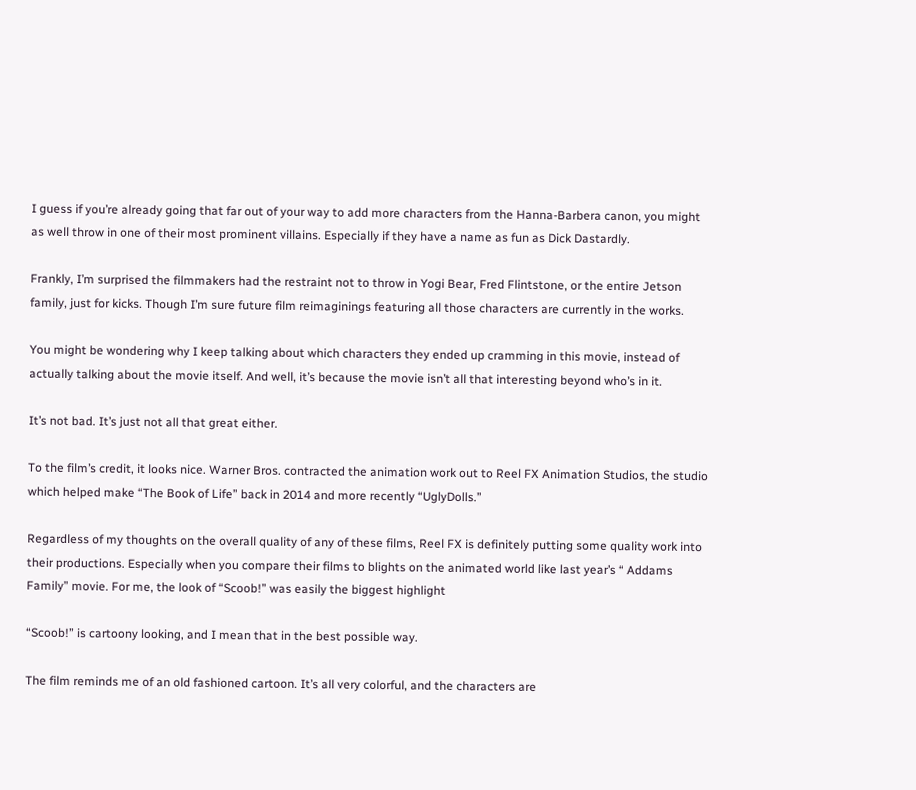I guess if you’re already going that far out of your way to add more characters from the Hanna-Barbera canon, you might as well throw in one of their most prominent villains. Especially if they have a name as fun as Dick Dastardly.

Frankly, I’m surprised the filmmakers had the restraint not to throw in Yogi Bear, Fred Flintstone, or the entire Jetson family, just for kicks. Though I’m sure future film reimaginings featuring all those characters are currently in the works.

You might be wondering why I keep talking about which characters they ended up cramming in this movie, instead of actually talking about the movie itself. And well, it’s because the movie isn’t all that interesting beyond who’s in it.

It’s not bad. It’s just not all that great either.

To the film’s credit, it looks nice. Warner Bros. contracted the animation work out to Reel FX Animation Studios, the studio which helped make “The Book of Life” back in 2014 and more recently “UglyDolls.”

Regardless of my thoughts on the overall quality of any of these films, Reel FX is definitely putting some quality work into their productions. Especially when you compare their films to blights on the animated world like last year’s “ Addams Family” movie. For me, the look of “Scoob!” was easily the biggest highlight

“Scoob!” is cartoony looking, and I mean that in the best possible way.

The film reminds me of an old fashioned cartoon. It’s all very colorful, and the characters are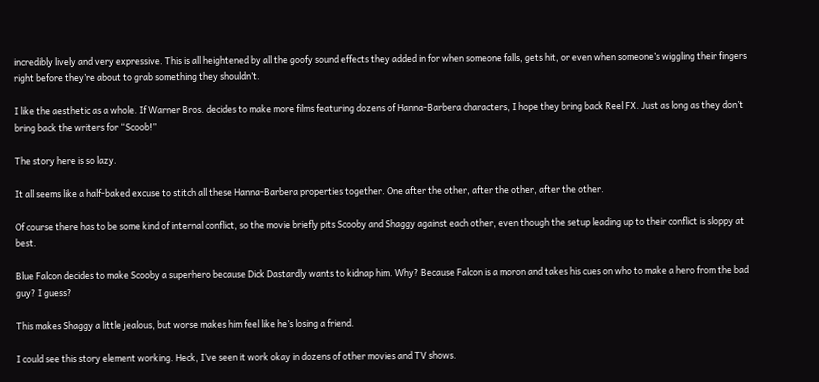incredibly lively and very expressive. This is all heightened by all the goofy sound effects they added in for when someone falls, gets hit, or even when someone’s wiggling their fingers right before they’re about to grab something they shouldn’t.

I like the aesthetic as a whole. If Warner Bros. decides to make more films featuring dozens of Hanna-Barbera characters, I hope they bring back Reel FX. Just as long as they don’t bring back the writers for “Scoob!”

The story here is so lazy.

It all seems like a half-baked excuse to stitch all these Hanna-Barbera properties together. One after the other, after the other, after the other.

Of course there has to be some kind of internal conflict, so the movie briefly pits Scooby and Shaggy against each other, even though the setup leading up to their conflict is sloppy at best.

Blue Falcon decides to make Scooby a superhero because Dick Dastardly wants to kidnap him. Why? Because Falcon is a moron and takes his cues on who to make a hero from the bad guy? I guess?

This makes Shaggy a little jealous, but worse makes him feel like he’s losing a friend.

I could see this story element working. Heck, I’ve seen it work okay in dozens of other movies and TV shows.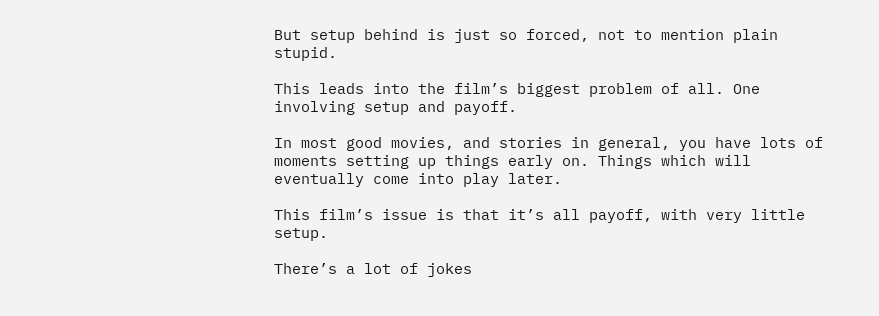But setup behind is just so forced, not to mention plain stupid.

This leads into the film’s biggest problem of all. One involving setup and payoff.

In most good movies, and stories in general, you have lots of moments setting up things early on. Things which will eventually come into play later.

This film’s issue is that it’s all payoff, with very little setup.

There’s a lot of jokes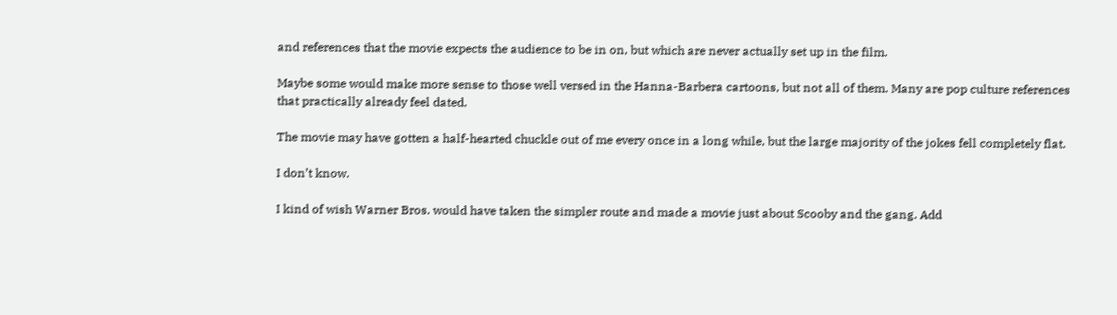and references that the movie expects the audience to be in on, but which are never actually set up in the film.

Maybe some would make more sense to those well versed in the Hanna-Barbera cartoons, but not all of them. Many are pop culture references that practically already feel dated.

The movie may have gotten a half-hearted chuckle out of me every once in a long while, but the large majority of the jokes fell completely flat.

I don’t know.

I kind of wish Warner Bros. would have taken the simpler route and made a movie just about Scooby and the gang. Add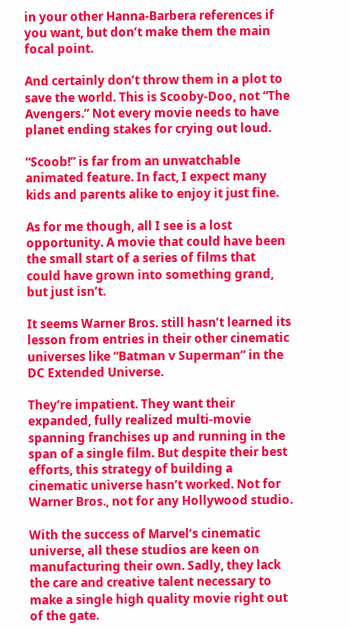in your other Hanna-Barbera references if you want, but don’t make them the main focal point.

And certainly don’t throw them in a plot to save the world. This is Scooby-Doo, not “The Avengers.” Not every movie needs to have planet ending stakes for crying out loud.

“Scoob!” is far from an unwatchable animated feature. In fact, I expect many kids and parents alike to enjoy it just fine.

As for me though, all I see is a lost opportunity. A movie that could have been the small start of a series of films that could have grown into something grand, but just isn’t.

It seems Warner Bros. still hasn’t learned its lesson from entries in their other cinematic universes like “Batman v Superman” in the DC Extended Universe.

They’re impatient. They want their expanded, fully realized multi-movie spanning franchises up and running in the span of a single film. But despite their best efforts, this strategy of building a cinematic universe hasn’t worked. Not for Warner Bros., not for any Hollywood studio.

With the success of Marvel’s cinematic universe, all these studios are keen on manufacturing their own. Sadly, they lack the care and creative talent necessary to make a single high quality movie right out of the gate.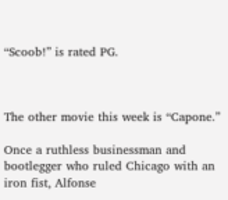“Scoob!” is rated PG.



The other movie this week is “Capone.”

Once a ruthless businessman and bootlegger who ruled Chicago with an iron fist, Alfonse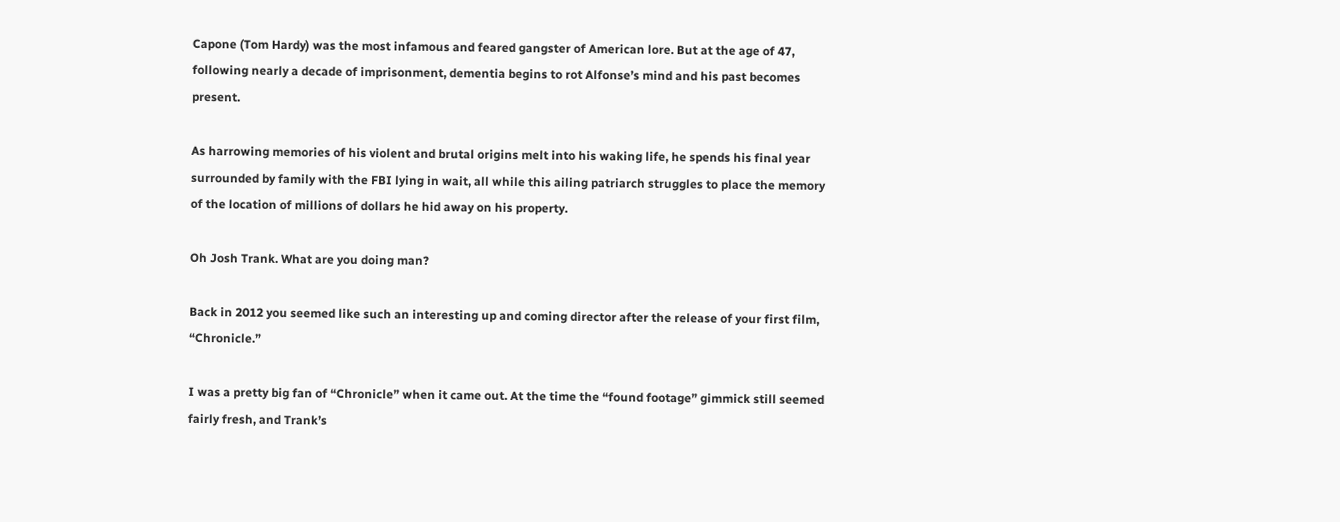Capone (Tom Hardy) was the most infamous and feared gangster of American lore. But at the age of 47, following nearly a decade of imprisonment, dementia begins to rot Alfonse’s mind and his past becomes present.

As harrowing memories of his violent and brutal origins melt into his waking life, he spends his final year surrounded by family with the FBI lying in wait, all while this ailing patriarch struggles to place the memory of the location of millions of dollars he hid away on his property.

Oh Josh Trank. What are you doing man?

Back in 2012 you seemed like such an interesting up and coming director after the release of your first film, “Chronicle.”

I was a pretty big fan of “Chronicle” when it came out. At the time the “found footage” gimmick still seemed fairly fresh, and Trank’s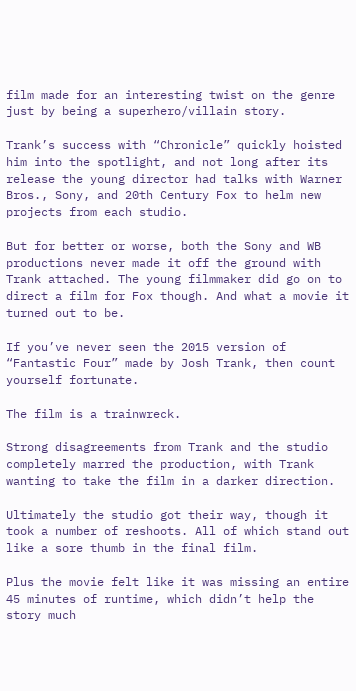film made for an interesting twist on the genre just by being a superhero/villain story.

Trank’s success with “Chronicle” quickly hoisted him into the spotlight, and not long after its release the young director had talks with Warner Bros., Sony, and 20th Century Fox to helm new projects from each studio.

But for better or worse, both the Sony and WB productions never made it off the ground with Trank attached. The young filmmaker did go on to direct a film for Fox though. And what a movie it turned out to be.

If you’ve never seen the 2015 version of “Fantastic Four” made by Josh Trank, then count yourself fortunate.

The film is a trainwreck.

Strong disagreements from Trank and the studio completely marred the production, with Trank wanting to take the film in a darker direction.

Ultimately the studio got their way, though it took a number of reshoots. All of which stand out like a sore thumb in the final film.

Plus the movie felt like it was missing an entire 45 minutes of runtime, which didn’t help the story much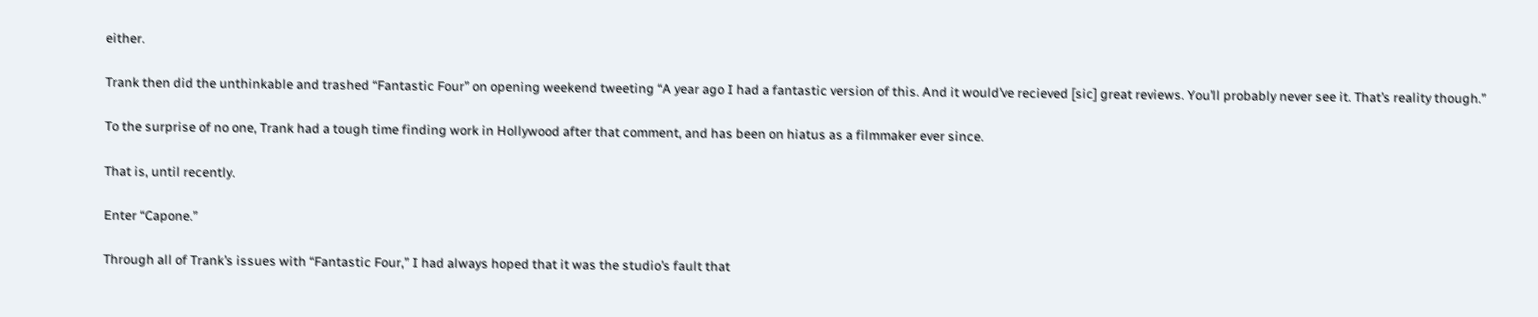either.

Trank then did the unthinkable and trashed “Fantastic Four” on opening weekend tweeting “A year ago I had a fantastic version of this. And it would’ve recieved [sic] great reviews. You’ll probably never see it. That’s reality though.”

To the surprise of no one, Trank had a tough time finding work in Hollywood after that comment, and has been on hiatus as a filmmaker ever since.

That is, until recently.

Enter “Capone.”

Through all of Trank’s issues with “Fantastic Four,” I had always hoped that it was the studio’s fault that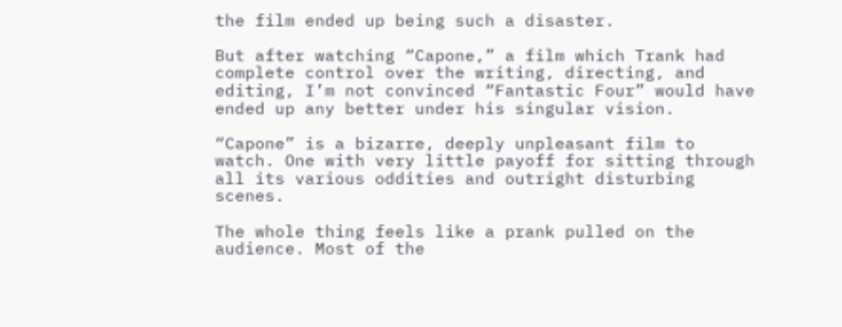the film ended up being such a disaster.

But after watching “Capone,” a film which Trank had complete control over the writing, directing, and editing, I’m not convinced “Fantastic Four” would have ended up any better under his singular vision.

“Capone” is a bizarre, deeply unpleasant film to watch. One with very little payoff for sitting through all its various oddities and outright disturbing scenes.

The whole thing feels like a prank pulled on the audience. Most of the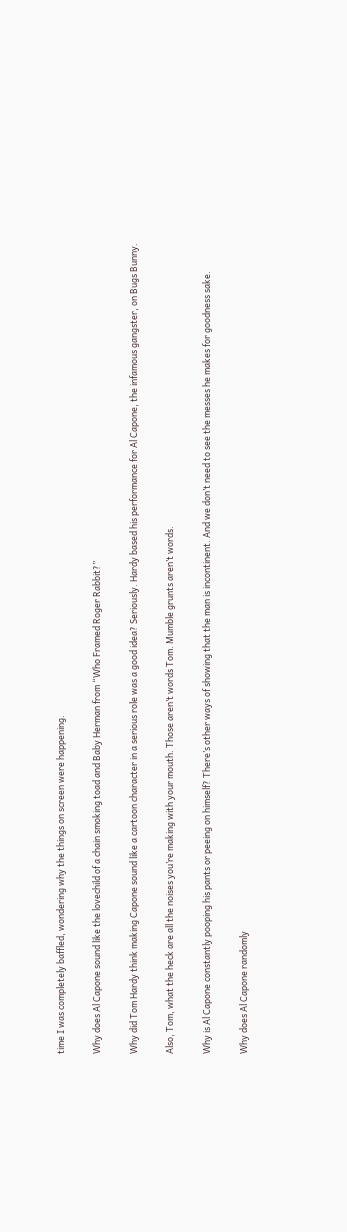time I was completely baffled, wondering why the things on screen were happening.

Why does Al Capone sound like the lovechild of a chain smoking toad and Baby Herman from “Who Framed Roger Rabbit?”

Why did Tom Hardy think making Capone sound like a cartoon character in a serious role was a good idea? Seriously. Hardy based his performance for Al Capone, the infamous gangster, on Bugs Bunny.

Also, Tom, what the heck are all the noises you’re making with your mouth. Those aren’t words Tom. Mumble grunts aren’t words.

Why is Al Capone constantly pooping his pants or peeing on himself? There’s other ways of showing that the man is incontinent. And we don’t need to see the messes he makes for goodness sake.

Why does Al Capone randomly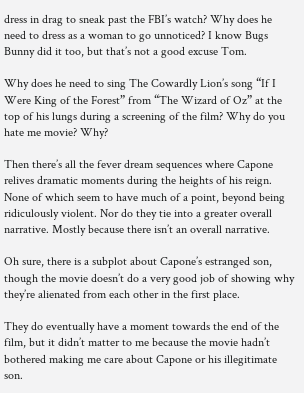dress in drag to sneak past the FBI’s watch? Why does he need to dress as a woman to go unnoticed? I know Bugs Bunny did it too, but that’s not a good excuse Tom.

Why does he need to sing The Cowardly Lion’s song “If I Were King of the Forest” from “The Wizard of Oz” at the top of his lungs during a screening of the film? Why do you hate me movie? Why?

Then there’s all the fever dream sequences where Capone relives dramatic moments during the heights of his reign. None of which seem to have much of a point, beyond being ridiculously violent. Nor do they tie into a greater overall narrative. Mostly because there isn’t an overall narrative.

Oh sure, there is a subplot about Capone’s estranged son, though the movie doesn’t do a very good job of showing why they’re alienated from each other in the first place.

They do eventually have a moment towards the end of the film, but it didn’t matter to me because the movie hadn’t bothered making me care about Capone or his illegitimate son.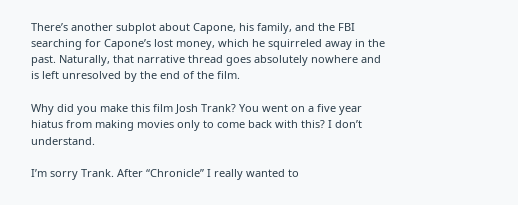There’s another subplot about Capone, his family, and the FBI searching for Capone’s lost money, which he squirreled away in the past. Naturally, that narrative thread goes absolutely nowhere and is left unresolved by the end of the film.

Why did you make this film Josh Trank? You went on a five year hiatus from making movies only to come back with this? I don’t understand.

I’m sorry Trank. After “Chronicle” I really wanted to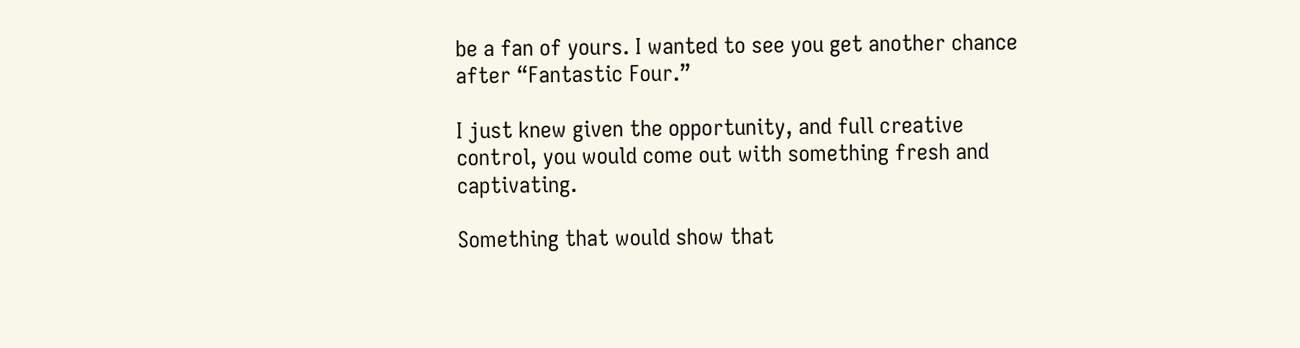be a fan of yours. I wanted to see you get another chance after “Fantastic Four.”

I just knew given the opportunity, and full creative control, you would come out with something fresh and captivating.

Something that would show that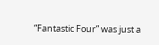“Fantastic Four” was just a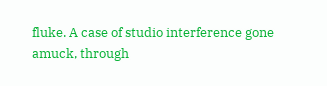fluke. A case of studio interference gone amuck, through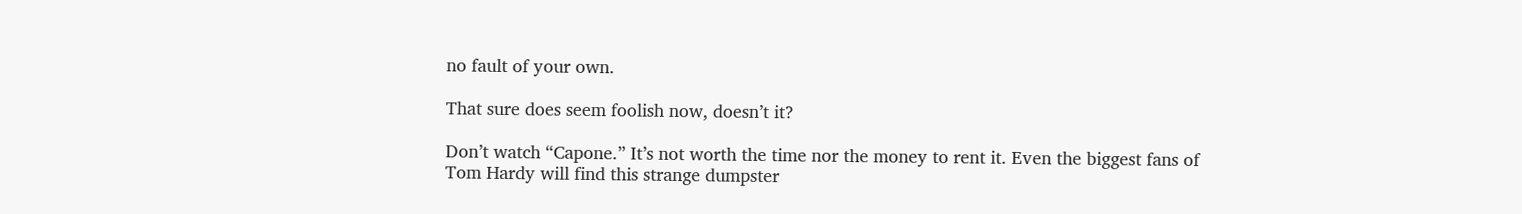no fault of your own.

That sure does seem foolish now, doesn’t it?

Don’t watch “Capone.” It’s not worth the time nor the money to rent it. Even the biggest fans of Tom Hardy will find this strange dumpster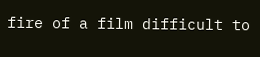fire of a film difficult to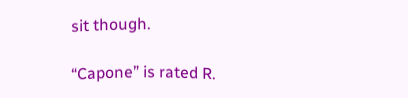sit though.

“Capone” is rated R.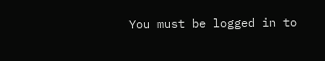You must be logged in to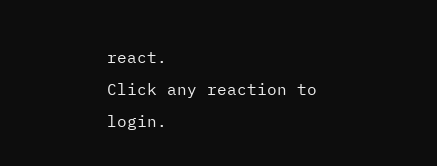react.
Click any reaction to login.